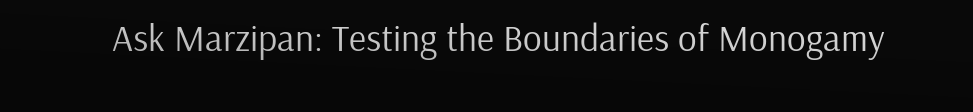Ask Marzipan: Testing the Boundaries of Monogamy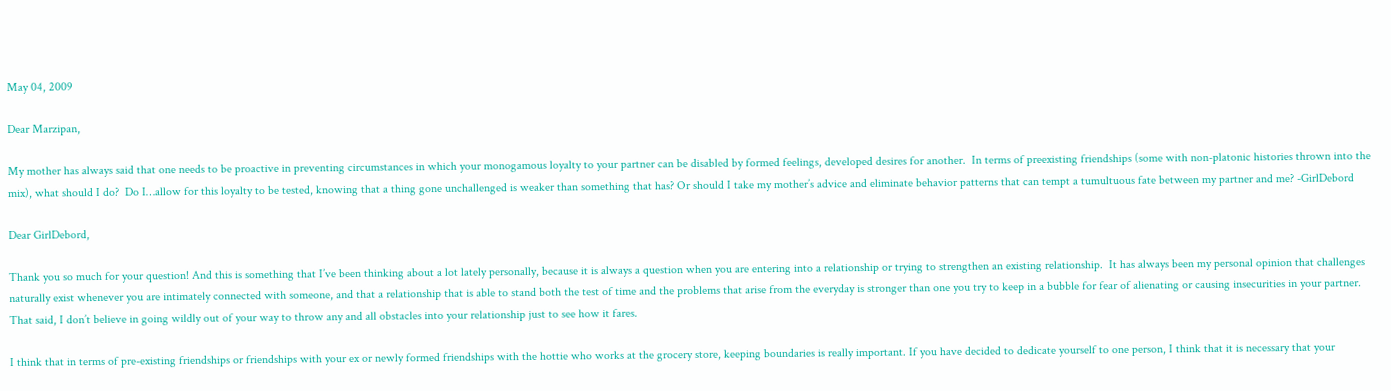May 04, 2009

Dear Marzipan,

My mother has always said that one needs to be proactive in preventing circumstances in which your monogamous loyalty to your partner can be disabled by formed feelings, developed desires for another.  In terms of preexisting friendships (some with non-platonic histories thrown into the mix), what should I do?  Do I…allow for this loyalty to be tested, knowing that a thing gone unchallenged is weaker than something that has? Or should I take my mother’s advice and eliminate behavior patterns that can tempt a tumultuous fate between my partner and me? -GirlDebord

Dear GirlDebord,

Thank you so much for your question! And this is something that I’ve been thinking about a lot lately personally, because it is always a question when you are entering into a relationship or trying to strengthen an existing relationship.  It has always been my personal opinion that challenges naturally exist whenever you are intimately connected with someone, and that a relationship that is able to stand both the test of time and the problems that arise from the everyday is stronger than one you try to keep in a bubble for fear of alienating or causing insecurities in your partner. That said, I don’t believe in going wildly out of your way to throw any and all obstacles into your relationship just to see how it fares.

I think that in terms of pre-existing friendships or friendships with your ex or newly formed friendships with the hottie who works at the grocery store, keeping boundaries is really important. If you have decided to dedicate yourself to one person, I think that it is necessary that your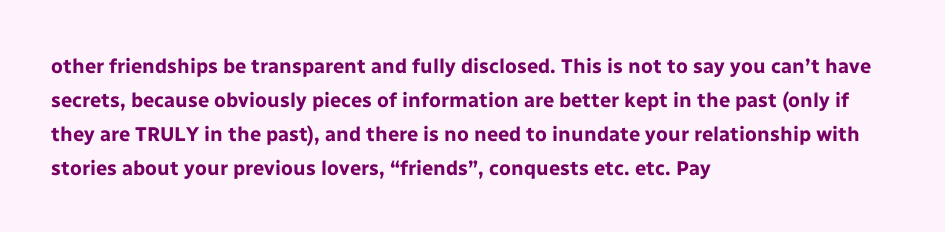other friendships be transparent and fully disclosed. This is not to say you can’t have secrets, because obviously pieces of information are better kept in the past (only if they are TRULY in the past), and there is no need to inundate your relationship with stories about your previous lovers, “friends”, conquests etc. etc. Pay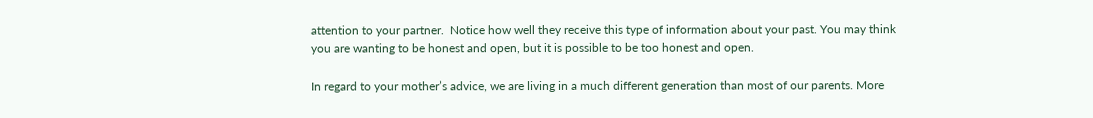attention to your partner.  Notice how well they receive this type of information about your past. You may think you are wanting to be honest and open, but it is possible to be too honest and open.

In regard to your mother’s advice, we are living in a much different generation than most of our parents. More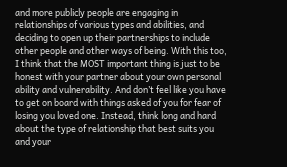and more publicly people are engaging in relationships of various types and abilities, and deciding to open up their partnerships to include other people and other ways of being. With this too, I think that the MOST important thing is just to be honest with your partner about your own personal ability and vulnerability. And don’t feel like you have to get on board with things asked of you for fear of losing you loved one. Instead, think long and hard about the type of relationship that best suits you and your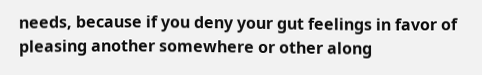needs, because if you deny your gut feelings in favor of pleasing another somewhere or other along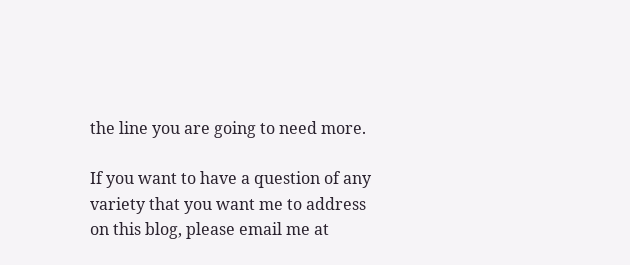the line you are going to need more.

If you want to have a question of any variety that you want me to address on this blog, please email me at